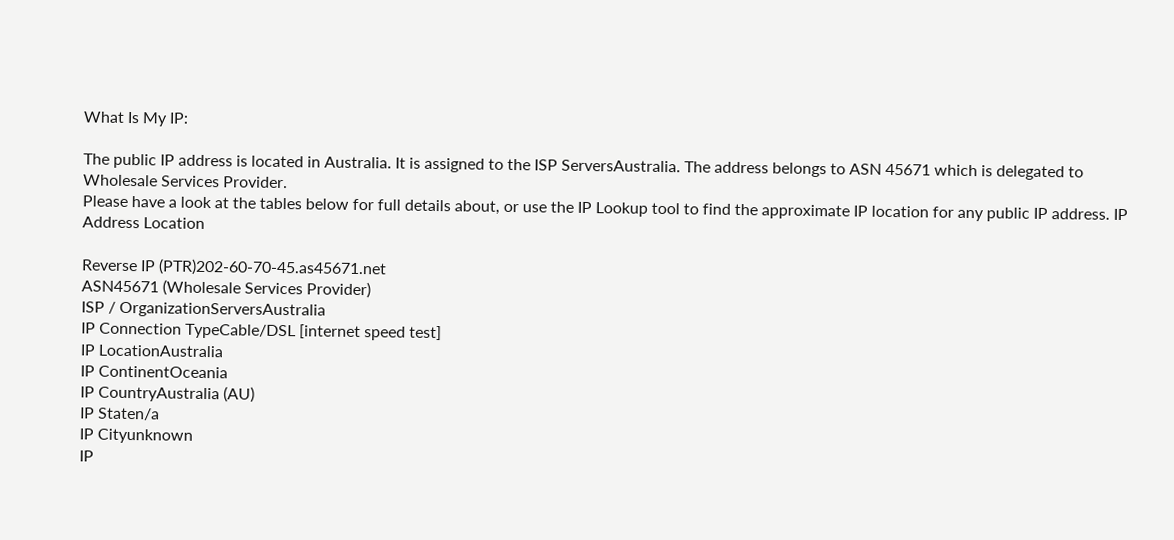What Is My IP:

The public IP address is located in Australia. It is assigned to the ISP ServersAustralia. The address belongs to ASN 45671 which is delegated to Wholesale Services Provider.
Please have a look at the tables below for full details about, or use the IP Lookup tool to find the approximate IP location for any public IP address. IP Address Location

Reverse IP (PTR)202-60-70-45.as45671.net
ASN45671 (Wholesale Services Provider)
ISP / OrganizationServersAustralia
IP Connection TypeCable/DSL [internet speed test]
IP LocationAustralia
IP ContinentOceania
IP CountryAustralia (AU)
IP Staten/a
IP Cityunknown
IP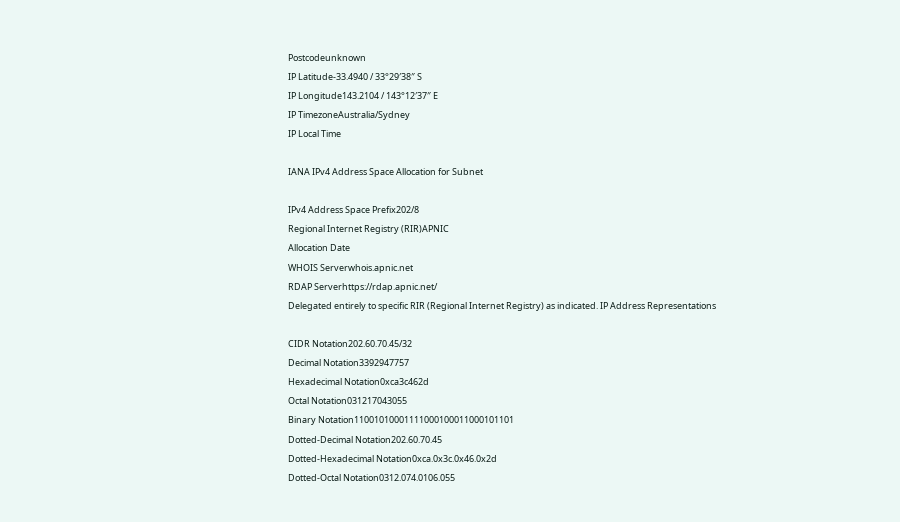Postcodeunknown
IP Latitude-33.4940 / 33°29′38″ S
IP Longitude143.2104 / 143°12′37″ E
IP TimezoneAustralia/Sydney
IP Local Time

IANA IPv4 Address Space Allocation for Subnet

IPv4 Address Space Prefix202/8
Regional Internet Registry (RIR)APNIC
Allocation Date
WHOIS Serverwhois.apnic.net
RDAP Serverhttps://rdap.apnic.net/
Delegated entirely to specific RIR (Regional Internet Registry) as indicated. IP Address Representations

CIDR Notation202.60.70.45/32
Decimal Notation3392947757
Hexadecimal Notation0xca3c462d
Octal Notation031217043055
Binary Notation11001010001111000100011000101101
Dotted-Decimal Notation202.60.70.45
Dotted-Hexadecimal Notation0xca.0x3c.0x46.0x2d
Dotted-Octal Notation0312.074.0106.055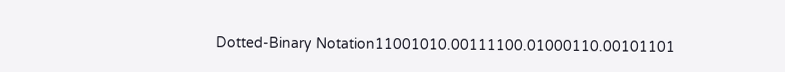Dotted-Binary Notation11001010.00111100.01000110.00101101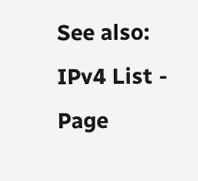See also: IPv4 List - Page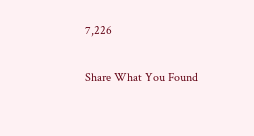7,226

Share What You Found